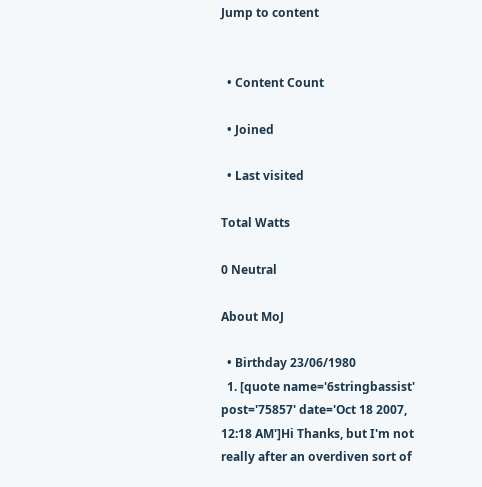Jump to content


  • Content Count

  • Joined

  • Last visited

Total Watts

0 Neutral

About MoJ

  • Birthday 23/06/1980
  1. [quote name='6stringbassist' post='75857' date='Oct 18 2007, 12:18 AM']Hi Thanks, but I'm not really after an overdiven sort of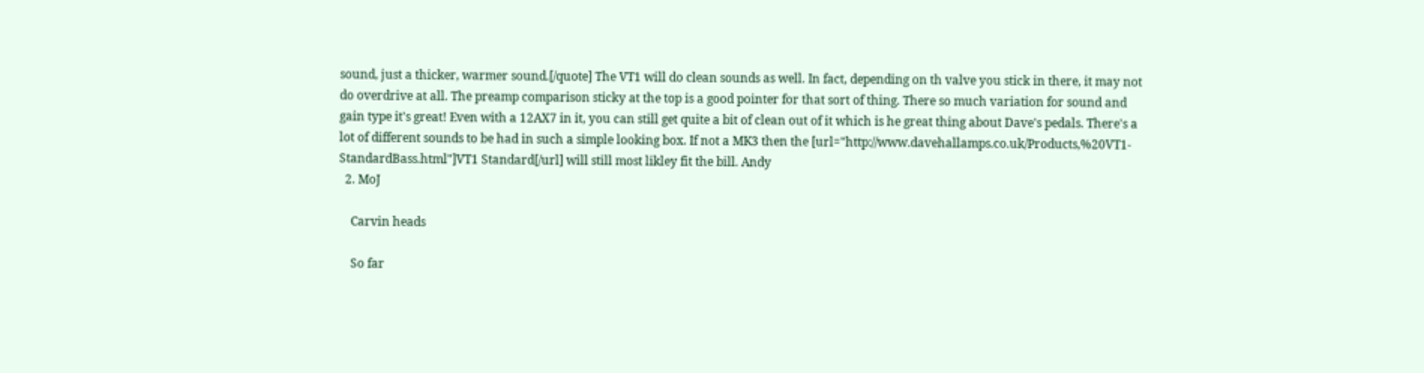sound, just a thicker, warmer sound.[/quote] The VT1 will do clean sounds as well. In fact, depending on th valve you stick in there, it may not do overdrive at all. The preamp comparison sticky at the top is a good pointer for that sort of thing. There so much variation for sound and gain type it's great! Even with a 12AX7 in it, you can still get quite a bit of clean out of it which is he great thing about Dave's pedals. There's a lot of different sounds to be had in such a simple looking box. If not a MK3 then the [url="http://www.davehallamps.co.uk/Products,%20VT1-StandardBass.html"]VT1 Standard[/url] will still most likley fit the bill. Andy
  2. MoJ

    Carvin heads

    So far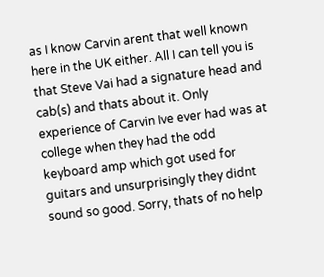as I know Carvin arent that well known here in the UK either. All I can tell you is that Steve Vai had a signature head and cab(s) and thats about it. Only experience of Carvin Ive ever had was at college when they had the odd keyboard amp which got used for guitars and unsurprisingly they didnt sound so good. Sorry, thats of no help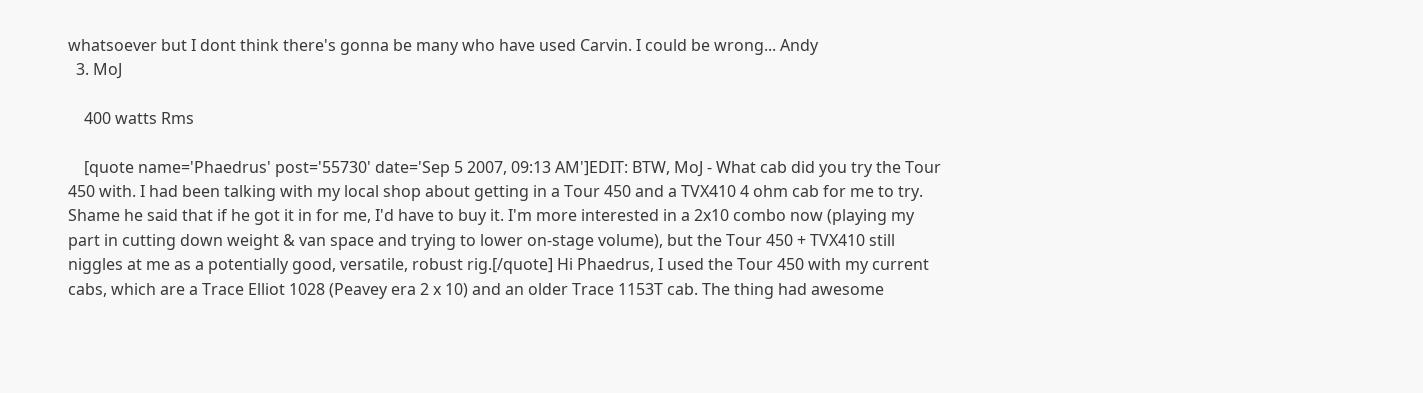whatsoever but I dont think there's gonna be many who have used Carvin. I could be wrong... Andy
  3. MoJ

    400 watts Rms

    [quote name='Phaedrus' post='55730' date='Sep 5 2007, 09:13 AM']EDIT: BTW, MoJ - What cab did you try the Tour 450 with. I had been talking with my local shop about getting in a Tour 450 and a TVX410 4 ohm cab for me to try. Shame he said that if he got it in for me, I'd have to buy it. I'm more interested in a 2x10 combo now (playing my part in cutting down weight & van space and trying to lower on-stage volume), but the Tour 450 + TVX410 still niggles at me as a potentially good, versatile, robust rig.[/quote] Hi Phaedrus, I used the Tour 450 with my current cabs, which are a Trace Elliot 1028 (Peavey era 2 x 10) and an older Trace 1153T cab. The thing had awesome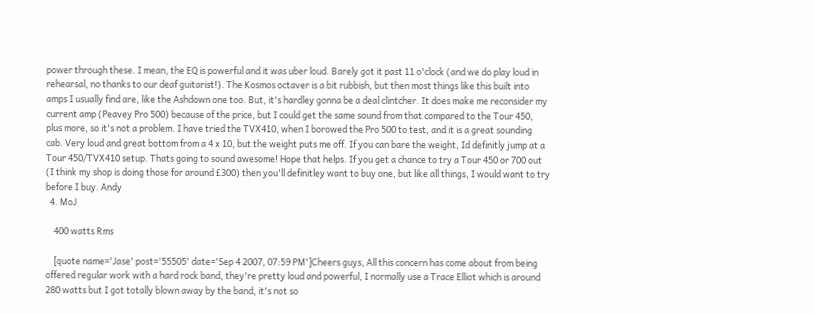power through these. I mean, the EQ is powerful and it was uber loud. Barely got it past 11 o'clock (and we do play loud in rehearsal, no thanks to our deaf guitarist!). The Kosmos octaver is a bit rubbish, but then most things like this built into amps I usually find are, like the Ashdown one too. But, it's hardley gonna be a deal clintcher. It does make me reconsider my current amp (Peavey Pro 500) because of the price, but I could get the same sound from that compared to the Tour 450, plus more, so it's not a problem. I have tried the TVX410, when I borowed the Pro 500 to test, and it is a great sounding cab. Very loud and great bottom from a 4 x 10, but the weight puts me off. If you can bare the weight, Id definitly jump at a Tour 450/TVX410 setup. Thats going to sound awesome! Hope that helps. If you get a chance to try a Tour 450 or 700 out (I think my shop is doing those for around £300) then you'll definitley want to buy one, but like all things, I would want to try before I buy. Andy
  4. MoJ

    400 watts Rms

    [quote name='Jase' post='55505' date='Sep 4 2007, 07:59 PM']Cheers guys, All this concern has come about from being offered regular work with a hard rock band, they're pretty loud and powerful, I normally use a Trace Elliot which is around 280 watts but I got totally blown away by the band, it's not so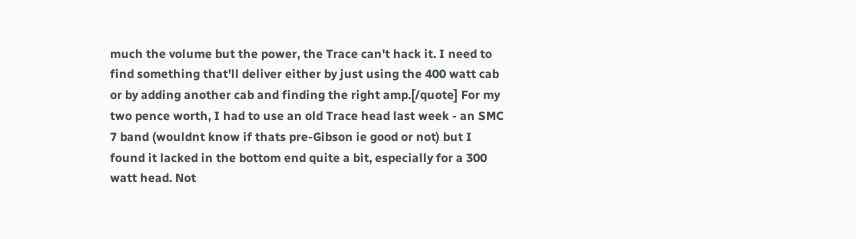much the volume but the power, the Trace can't hack it. I need to find something that'll deliver either by just using the 400 watt cab or by adding another cab and finding the right amp.[/quote] For my two pence worth, I had to use an old Trace head last week - an SMC 7 band (wouldnt know if thats pre-Gibson ie good or not) but I found it lacked in the bottom end quite a bit, especially for a 300 watt head. Not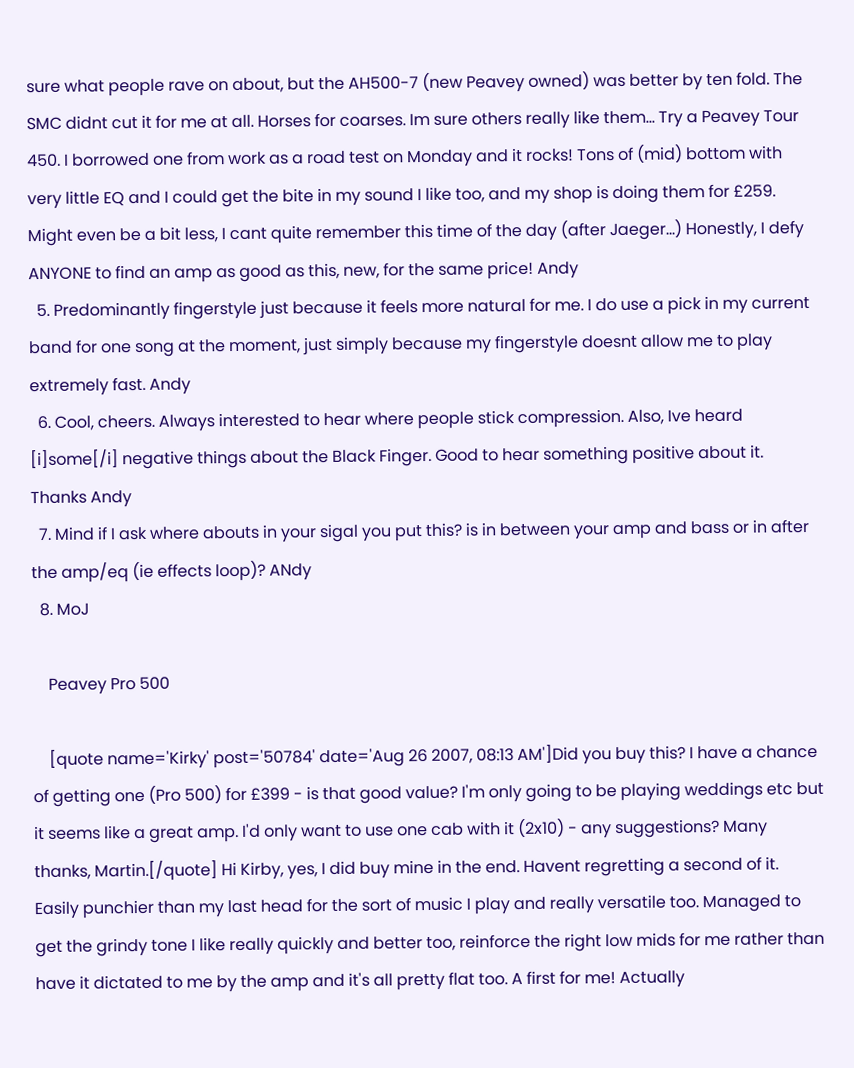sure what people rave on about, but the AH500-7 (new Peavey owned) was better by ten fold. The SMC didnt cut it for me at all. Horses for coarses. Im sure others really like them... Try a Peavey Tour 450. I borrowed one from work as a road test on Monday and it rocks! Tons of (mid) bottom with very little EQ and I could get the bite in my sound I like too, and my shop is doing them for £259. Might even be a bit less, I cant quite remember this time of the day (after Jaeger...) Honestly, I defy ANYONE to find an amp as good as this, new, for the same price! Andy
  5. Predominantly fingerstyle just because it feels more natural for me. I do use a pick in my current band for one song at the moment, just simply because my fingerstyle doesnt allow me to play extremely fast. Andy
  6. Cool, cheers. Always interested to hear where people stick compression. Also, Ive heard [i]some[/i] negative things about the Black Finger. Good to hear something positive about it. Thanks Andy
  7. Mind if I ask where abouts in your sigal you put this? is in between your amp and bass or in after the amp/eq (ie effects loop)? ANdy
  8. MoJ

    Peavey Pro 500

    [quote name='Kirky' post='50784' date='Aug 26 2007, 08:13 AM']Did you buy this? I have a chance of getting one (Pro 500) for £399 - is that good value? I'm only going to be playing weddings etc but it seems like a great amp. I'd only want to use one cab with it (2x10) - any suggestions? Many thanks, Martin.[/quote] Hi Kirby, yes, I did buy mine in the end. Havent regretting a second of it. Easily punchier than my last head for the sort of music I play and really versatile too. Managed to get the grindy tone I like really quickly and better too, reinforce the right low mids for me rather than have it dictated to me by the amp and it's all pretty flat too. A first for me! Actually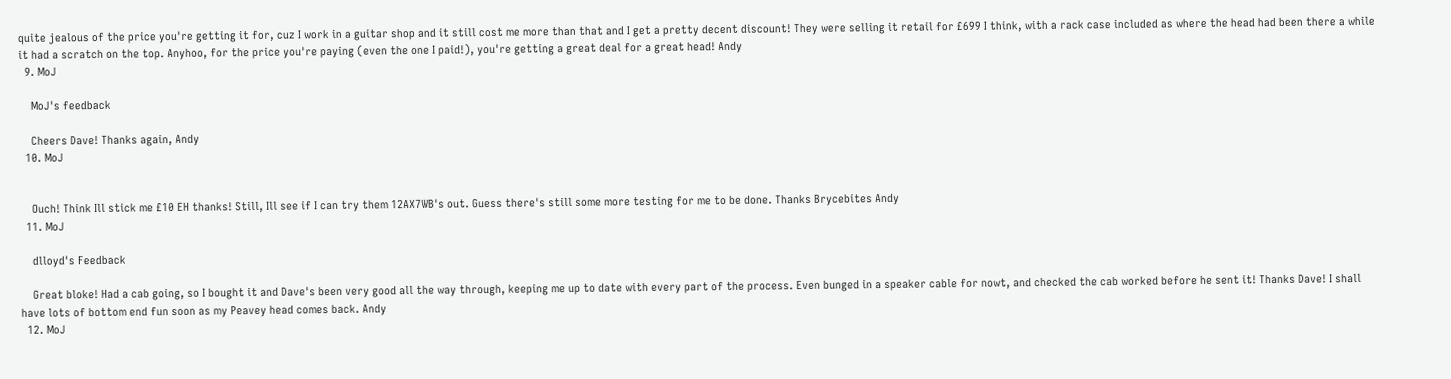quite jealous of the price you're getting it for, cuz I work in a guitar shop and it still cost me more than that and I get a pretty decent discount! They were selling it retail for £699 I think, with a rack case included as where the head had been there a while it had a scratch on the top. Anyhoo, for the price you're paying (even the one I paid!), you're getting a great deal for a great head! Andy
  9. MoJ

    MoJ's feedback

    Cheers Dave! Thanks again, Andy
  10. MoJ


    Ouch! Think Ill stick me £10 EH thanks! Still, Ill see if I can try them 12AX7WB's out. Guess there's still some more testing for me to be done. Thanks Brycebites Andy
  11. MoJ

    dlloyd's Feedback

    Great bloke! Had a cab going, so I bought it and Dave's been very good all the way through, keeping me up to date with every part of the process. Even bunged in a speaker cable for nowt, and checked the cab worked before he sent it! Thanks Dave! I shall have lots of bottom end fun soon as my Peavey head comes back. Andy
  12. MoJ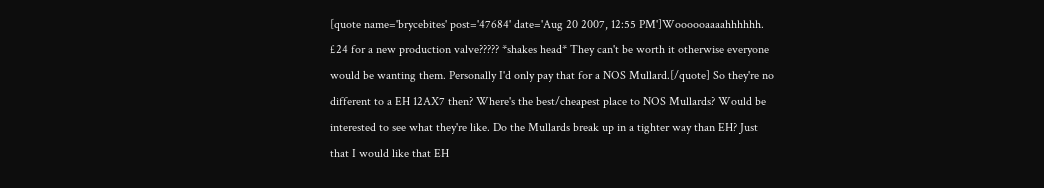[quote name='brycebites' post='47684' date='Aug 20 2007, 12:55 PM']Woooooaaaahhhhhh. £24 for a new production valve????? *shakes head* They can't be worth it otherwise everyone would be wanting them. Personally I'd only pay that for a NOS Mullard.[/quote] So they're no different to a EH 12AX7 then? Where's the best/cheapest place to NOS Mullards? Would be interested to see what they're like. Do the Mullards break up in a tighter way than EH? Just that I would like that EH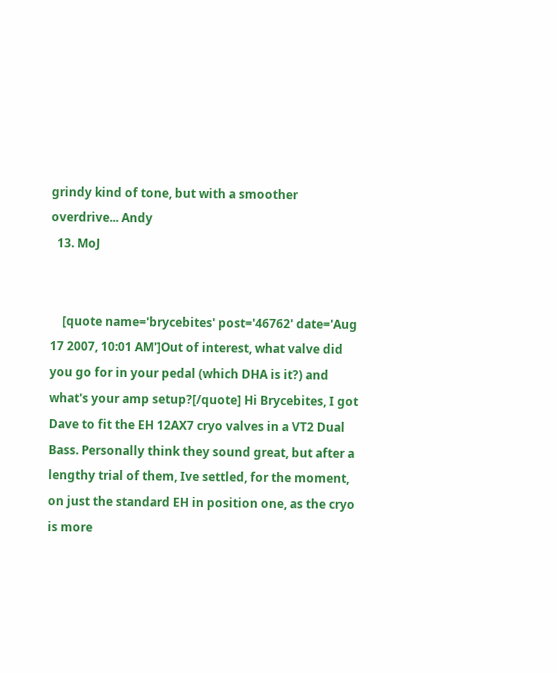grindy kind of tone, but with a smoother overdrive... Andy
  13. MoJ


    [quote name='brycebites' post='46762' date='Aug 17 2007, 10:01 AM']Out of interest, what valve did you go for in your pedal (which DHA is it?) and what's your amp setup?[/quote] Hi Brycebites, I got Dave to fit the EH 12AX7 cryo valves in a VT2 Dual Bass. Personally think they sound great, but after a lengthy trial of them, Ive settled, for the moment, on just the standard EH in position one, as the cryo is more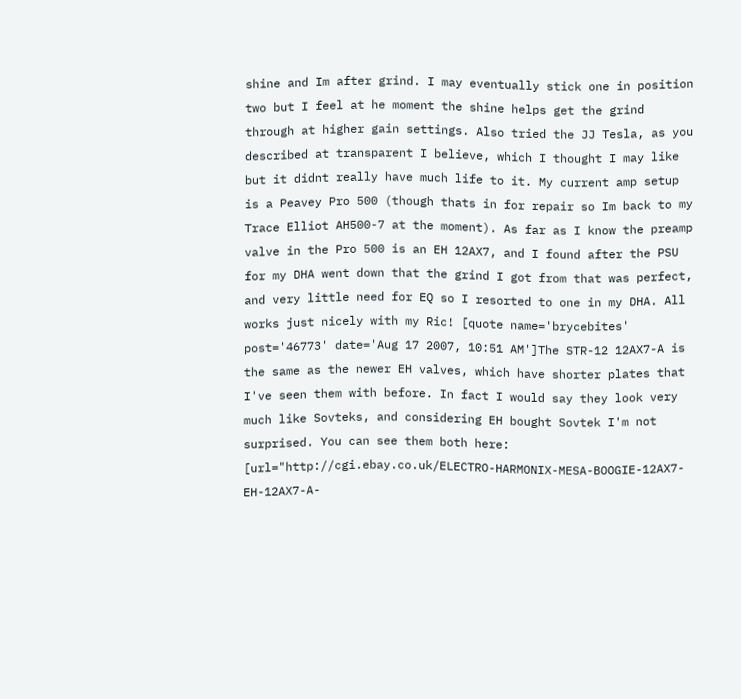shine and Im after grind. I may eventually stick one in position two but I feel at he moment the shine helps get the grind through at higher gain settings. Also tried the JJ Tesla, as you described at transparent I believe, which I thought I may like but it didnt really have much life to it. My current amp setup is a Peavey Pro 500 (though thats in for repair so Im back to my Trace Elliot AH500-7 at the moment). As far as I know the preamp valve in the Pro 500 is an EH 12AX7, and I found after the PSU for my DHA went down that the grind I got from that was perfect, and very little need for EQ so I resorted to one in my DHA. All works just nicely with my Ric! [quote name='brycebites' post='46773' date='Aug 17 2007, 10:51 AM']The STR-12 12AX7-A is the same as the newer EH valves, which have shorter plates that I've seen them with before. In fact I would say they look very much like Sovteks, and considering EH bought Sovtek I'm not surprised. You can see them both here: [url="http://cgi.ebay.co.uk/ELECTRO-HARMONIX-MESA-BOOGIE-12AX7-EH-12AX7-A-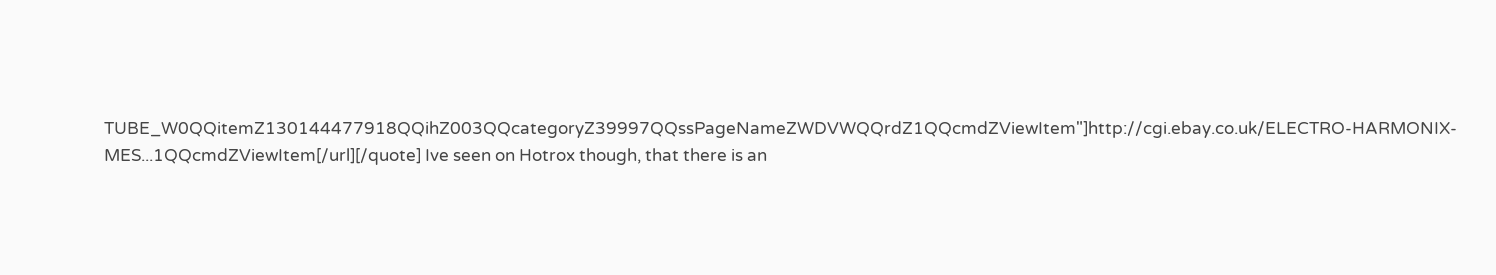TUBE_W0QQitemZ130144477918QQihZ003QQcategoryZ39997QQssPageNameZWDVWQQrdZ1QQcmdZViewItem"]http://cgi.ebay.co.uk/ELECTRO-HARMONIX-MES...1QQcmdZViewItem[/url][/quote] Ive seen on Hotrox though, that there is an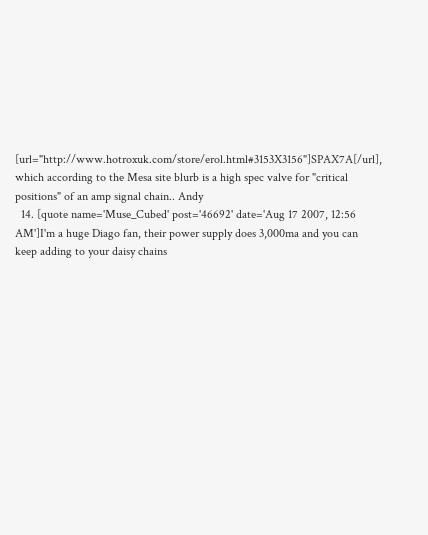[url="http://www.hotroxuk.com/store/erol.html#3153X3156"]SPAX7A[/url], which according to the Mesa site blurb is a high spec valve for "critical positions" of an amp signal chain.. Andy
  14. [quote name='Muse_Cubed' post='46692' date='Aug 17 2007, 12:56 AM']I'm a huge Diago fan, their power supply does 3,000ma and you can keep adding to your daisy chains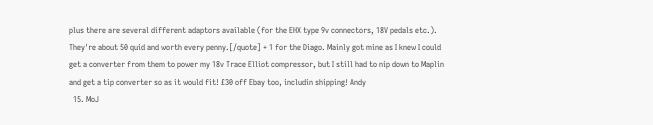plus there are several different adaptors available (for the EHX type 9v connectors, 18V pedals etc.). They're about 50 quid and worth every penny.[/quote] + 1 for the Diago. Mainly got mine as I knew I could get a converter from them to power my 18v Trace Elliot compressor, but I still had to nip down to Maplin and get a tip converter so as it would fit! £30 off Ebay too, includin shipping! Andy
  15. MoJ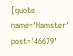[quote name='Hamster' post='46679'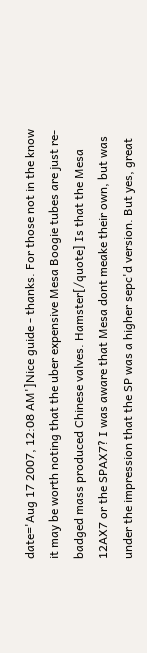date='Aug 17 2007, 12:08 AM']Nice guide - thanks. For those not in the know it may be worth noting that the uber expensive Mesa Boogie tubes are just re-badged mass produced Chinese valves. Hamster[/quote] Is that the Mesa 12AX7 or the SPAX7? I was aware that Mesa dont meake their own, but was under the impression that the SP was a higher sepc'd version. But yes, great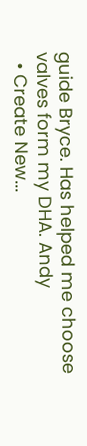guide Bryce. Has helped me choose valves form my DHA. Andy
  • Create New...